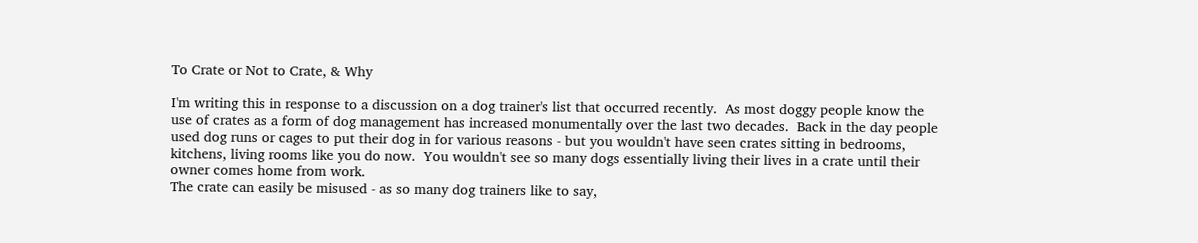To Crate or Not to Crate, & Why

I'm writing this in response to a discussion on a dog trainer's list that occurred recently.  As most doggy people know the use of crates as a form of dog management has increased monumentally over the last two decades.  Back in the day people used dog runs or cages to put their dog in for various reasons - but you wouldn't have seen crates sitting in bedrooms, kitchens, living rooms like you do now.  You wouldn't see so many dogs essentially living their lives in a crate until their owner comes home from work.
The crate can easily be misused - as so many dog trainers like to say,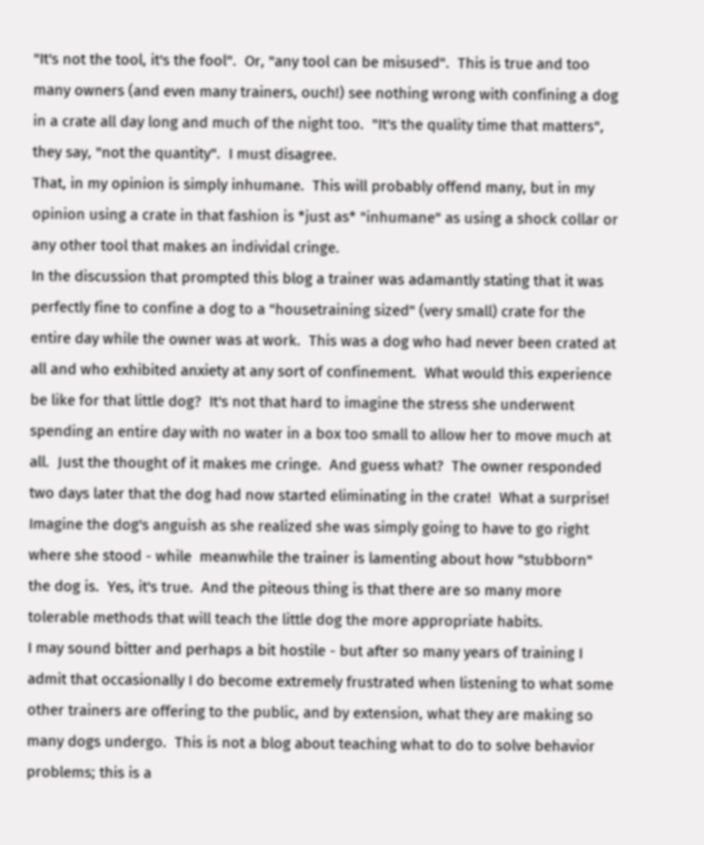"It's not the tool, it's the fool".  Or, "any tool can be misused".  This is true and too many owners (and even many trainers, ouch!) see nothing wrong with confining a dog in a crate all day long and much of the night too.  "It's the quality time that matters", they say, "not the quantity".  I must disagree.
That, in my opinion is simply inhumane.  This will probably offend many, but in my opinion using a crate in that fashion is *just as* "inhumane" as using a shock collar or any other tool that makes an individal cringe.
In the discussion that prompted this blog a trainer was adamantly stating that it was perfectly fine to confine a dog to a "housetraining sized" (very small) crate for the entire day while the owner was at work.  This was a dog who had never been crated at all and who exhibited anxiety at any sort of confinement.  What would this experience be like for that little dog?  It's not that hard to imagine the stress she underwent spending an entire day with no water in a box too small to allow her to move much at all.  Just the thought of it makes me cringe.  And guess what?  The owner responded two days later that the dog had now started eliminating in the crate!  What a surprise!  Imagine the dog's anguish as she realized she was simply going to have to go right where she stood - while  meanwhile the trainer is lamenting about how "stubborn" the dog is.  Yes, it's true.  And the piteous thing is that there are so many more tolerable methods that will teach the little dog the more appropriate habits.
I may sound bitter and perhaps a bit hostile - but after so many years of training I admit that occasionally I do become extremely frustrated when listening to what some other trainers are offering to the public, and by extension, what they are making so many dogs undergo.  This is not a blog about teaching what to do to solve behavior problems; this is a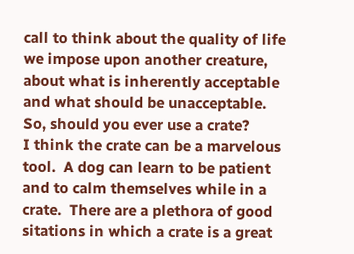call to think about the quality of life we impose upon another creature, about what is inherently acceptable and what should be unacceptable.
So, should you ever use a crate?
I think the crate can be a marvelous tool.  A dog can learn to be patient and to calm themselves while in a crate.  There are a plethora of good sitations in which a crate is a great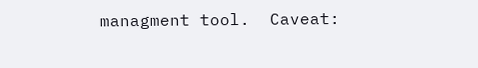managment tool.  Caveat: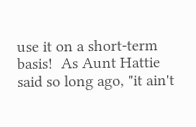use it on a short-term basis!  As Aunt Hattie said so long ago, "it ain't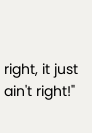right, it just ain't right!"